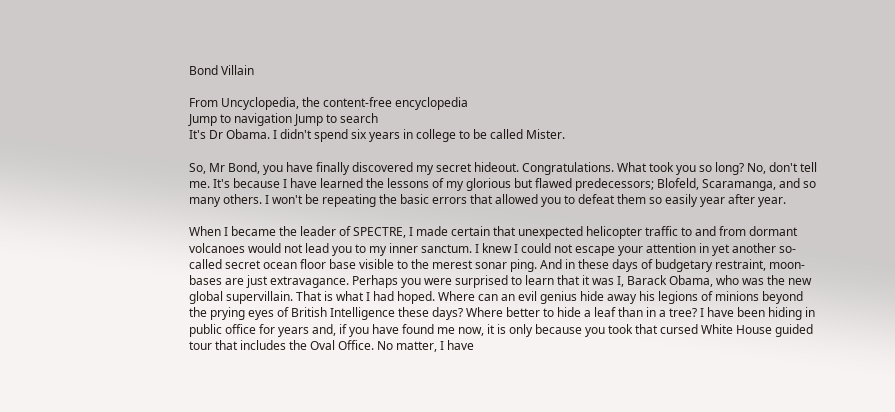Bond Villain

From Uncyclopedia, the content-free encyclopedia
Jump to navigation Jump to search
It's Dr Obama. I didn't spend six years in college to be called Mister.

So, Mr Bond, you have finally discovered my secret hideout. Congratulations. What took you so long? No, don't tell me. It's because I have learned the lessons of my glorious but flawed predecessors; Blofeld, Scaramanga, and so many others. I won't be repeating the basic errors that allowed you to defeat them so easily year after year.

When I became the leader of SPECTRE, I made certain that unexpected helicopter traffic to and from dormant volcanoes would not lead you to my inner sanctum. I knew I could not escape your attention in yet another so-called secret ocean floor base visible to the merest sonar ping. And in these days of budgetary restraint, moon-bases are just extravagance. Perhaps you were surprised to learn that it was I, Barack Obama, who was the new global supervillain. That is what I had hoped. Where can an evil genius hide away his legions of minions beyond the prying eyes of British Intelligence these days? Where better to hide a leaf than in a tree? I have been hiding in public office for years and, if you have found me now, it is only because you took that cursed White House guided tour that includes the Oval Office. No matter, I have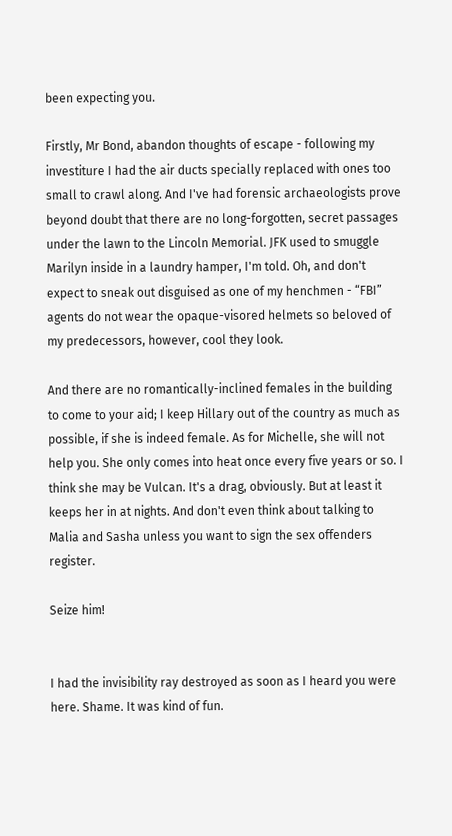been expecting you.

Firstly, Mr Bond, abandon thoughts of escape - following my investiture I had the air ducts specially replaced with ones too small to crawl along. And I've had forensic archaeologists prove beyond doubt that there are no long-forgotten, secret passages under the lawn to the Lincoln Memorial. JFK used to smuggle Marilyn inside in a laundry hamper, I'm told. Oh, and don't expect to sneak out disguised as one of my henchmen - “FBI” agents do not wear the opaque-visored helmets so beloved of my predecessors, however, cool they look.

And there are no romantically-inclined females in the building to come to your aid; I keep Hillary out of the country as much as possible, if she is indeed female. As for Michelle, she will not help you. She only comes into heat once every five years or so. I think she may be Vulcan. It's a drag, obviously. But at least it keeps her in at nights. And don't even think about talking to Malia and Sasha unless you want to sign the sex offenders register.

Seize him!


I had the invisibility ray destroyed as soon as I heard you were here. Shame. It was kind of fun.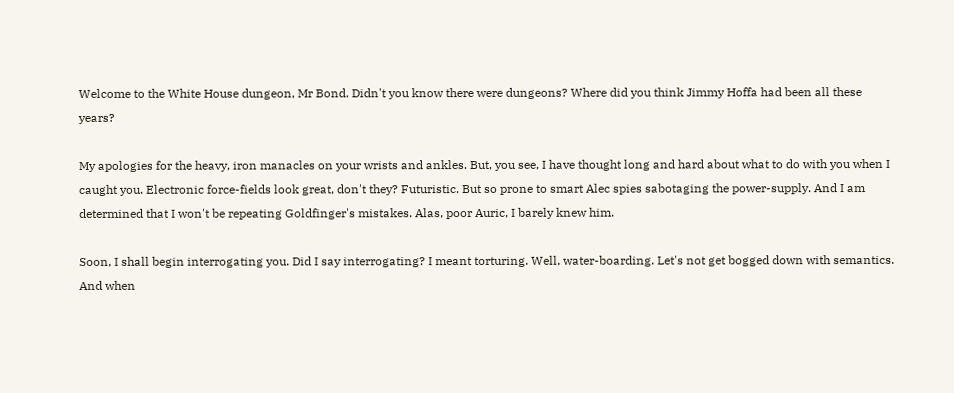Welcome to the White House dungeon, Mr Bond. Didn't you know there were dungeons? Where did you think Jimmy Hoffa had been all these years?

My apologies for the heavy, iron manacles on your wrists and ankles. But, you see, I have thought long and hard about what to do with you when I caught you. Electronic force-fields look great, don't they? Futuristic. But so prone to smart Alec spies sabotaging the power-supply. And I am determined that I won't be repeating Goldfinger's mistakes. Alas, poor Auric, I barely knew him.

Soon, I shall begin interrogating you. Did I say interrogating? I meant torturing. Well, water-boarding. Let's not get bogged down with semantics. And when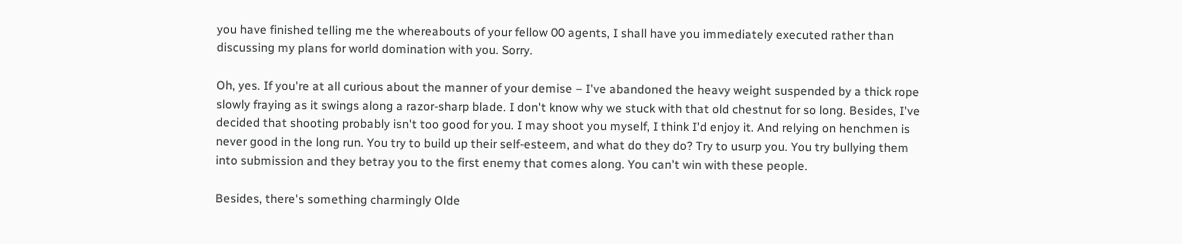you have finished telling me the whereabouts of your fellow 00 agents, I shall have you immediately executed rather than discussing my plans for world domination with you. Sorry.

Oh, yes. If you're at all curious about the manner of your demise – I've abandoned the heavy weight suspended by a thick rope slowly fraying as it swings along a razor-sharp blade. I don't know why we stuck with that old chestnut for so long. Besides, I've decided that shooting probably isn't too good for you. I may shoot you myself, I think I'd enjoy it. And relying on henchmen is never good in the long run. You try to build up their self-esteem, and what do they do? Try to usurp you. You try bullying them into submission and they betray you to the first enemy that comes along. You can't win with these people.

Besides, there's something charmingly Olde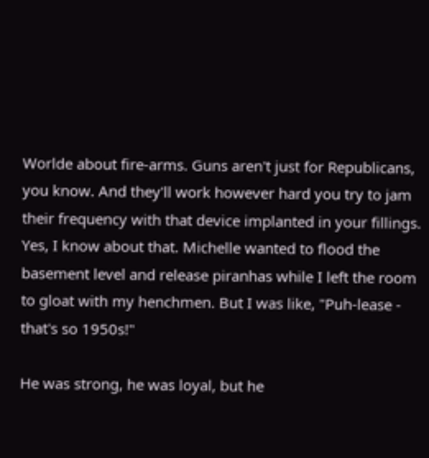Worlde about fire-arms. Guns aren't just for Republicans, you know. And they'll work however hard you try to jam their frequency with that device implanted in your fillings. Yes, I know about that. Michelle wanted to flood the basement level and release piranhas while I left the room to gloat with my henchmen. But I was like, "Puh-lease - that's so 1950s!"

He was strong, he was loyal, but he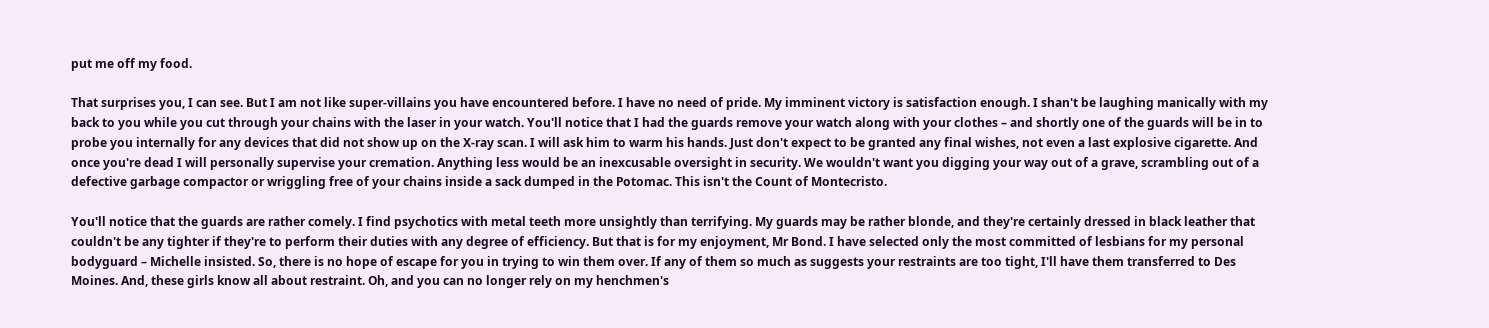put me off my food.

That surprises you, I can see. But I am not like super-villains you have encountered before. I have no need of pride. My imminent victory is satisfaction enough. I shan't be laughing manically with my back to you while you cut through your chains with the laser in your watch. You'll notice that I had the guards remove your watch along with your clothes – and shortly one of the guards will be in to probe you internally for any devices that did not show up on the X-ray scan. I will ask him to warm his hands. Just don't expect to be granted any final wishes, not even a last explosive cigarette. And once you're dead I will personally supervise your cremation. Anything less would be an inexcusable oversight in security. We wouldn't want you digging your way out of a grave, scrambling out of a defective garbage compactor or wriggling free of your chains inside a sack dumped in the Potomac. This isn't the Count of Montecristo.

You'll notice that the guards are rather comely. I find psychotics with metal teeth more unsightly than terrifying. My guards may be rather blonde, and they're certainly dressed in black leather that couldn't be any tighter if they're to perform their duties with any degree of efficiency. But that is for my enjoyment, Mr Bond. I have selected only the most committed of lesbians for my personal bodyguard – Michelle insisted. So, there is no hope of escape for you in trying to win them over. If any of them so much as suggests your restraints are too tight, I'll have them transferred to Des Moines. And, these girls know all about restraint. Oh, and you can no longer rely on my henchmen's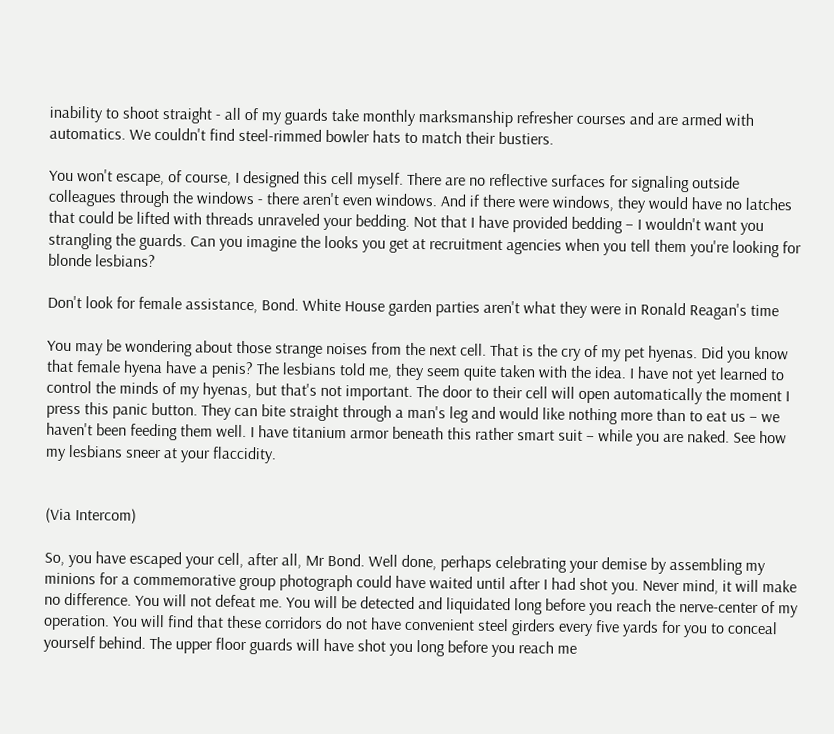inability to shoot straight - all of my guards take monthly marksmanship refresher courses and are armed with automatics. We couldn't find steel-rimmed bowler hats to match their bustiers.

You won't escape, of course, I designed this cell myself. There are no reflective surfaces for signaling outside colleagues through the windows - there aren't even windows. And if there were windows, they would have no latches that could be lifted with threads unraveled your bedding. Not that I have provided bedding – I wouldn't want you strangling the guards. Can you imagine the looks you get at recruitment agencies when you tell them you're looking for blonde lesbians?

Don't look for female assistance, Bond. White House garden parties aren't what they were in Ronald Reagan's time

You may be wondering about those strange noises from the next cell. That is the cry of my pet hyenas. Did you know that female hyena have a penis? The lesbians told me, they seem quite taken with the idea. I have not yet learned to control the minds of my hyenas, but that's not important. The door to their cell will open automatically the moment I press this panic button. They can bite straight through a man's leg and would like nothing more than to eat us – we haven't been feeding them well. I have titanium armor beneath this rather smart suit – while you are naked. See how my lesbians sneer at your flaccidity.


(Via Intercom)

So, you have escaped your cell, after all, Mr Bond. Well done, perhaps celebrating your demise by assembling my minions for a commemorative group photograph could have waited until after I had shot you. Never mind, it will make no difference. You will not defeat me. You will be detected and liquidated long before you reach the nerve-center of my operation. You will find that these corridors do not have convenient steel girders every five yards for you to conceal yourself behind. The upper floor guards will have shot you long before you reach me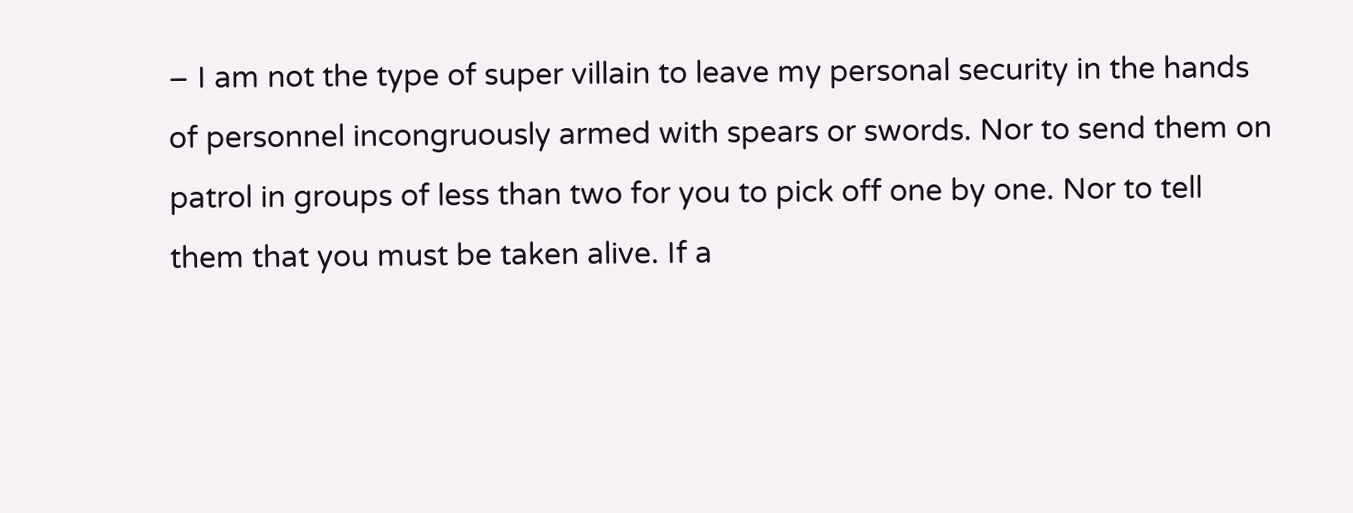– I am not the type of super villain to leave my personal security in the hands of personnel incongruously armed with spears or swords. Nor to send them on patrol in groups of less than two for you to pick off one by one. Nor to tell them that you must be taken alive. If a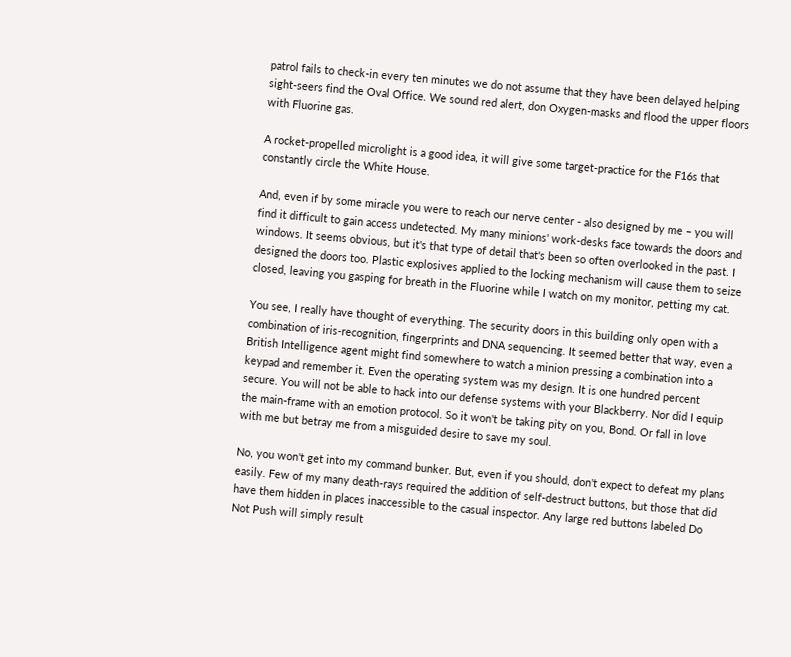patrol fails to check-in every ten minutes we do not assume that they have been delayed helping sight-seers find the Oval Office. We sound red alert, don Oxygen-masks and flood the upper floors with Fluorine gas.

A rocket-propelled microlight is a good idea, it will give some target-practice for the F16s that constantly circle the White House.

And, even if by some miracle you were to reach our nerve center - also designed by me – you will find it difficult to gain access undetected. My many minions' work-desks face towards the doors and windows. It seems obvious, but it's that type of detail that's been so often overlooked in the past. I designed the doors too. Plastic explosives applied to the locking mechanism will cause them to seize closed, leaving you gasping for breath in the Fluorine while I watch on my monitor, petting my cat.

You see, I really have thought of everything. The security doors in this building only open with a combination of iris-recognition, fingerprints and DNA sequencing. It seemed better that way, even a British Intelligence agent might find somewhere to watch a minion pressing a combination into a keypad and remember it. Even the operating system was my design. It is one hundred percent secure. You will not be able to hack into our defense systems with your Blackberry. Nor did I equip the main-frame with an emotion protocol. So it won't be taking pity on you, Bond. Or fall in love with me but betray me from a misguided desire to save my soul.

No, you won't get into my command bunker. But, even if you should, don't expect to defeat my plans easily. Few of my many death-rays required the addition of self-destruct buttons, but those that did have them hidden in places inaccessible to the casual inspector. Any large red buttons labeled Do Not Push will simply result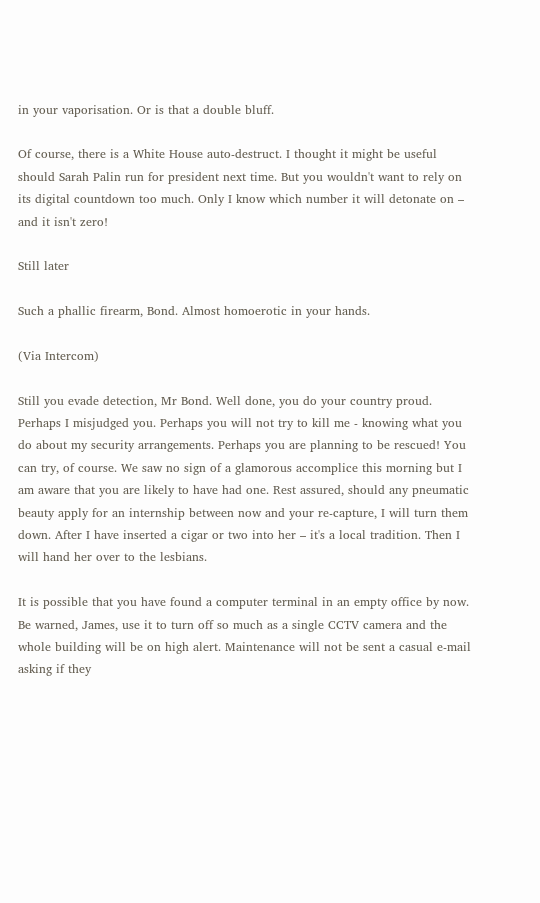in your vaporisation. Or is that a double bluff.

Of course, there is a White House auto-destruct. I thought it might be useful should Sarah Palin run for president next time. But you wouldn't want to rely on its digital countdown too much. Only I know which number it will detonate on – and it isn't zero!

Still later

Such a phallic firearm, Bond. Almost homoerotic in your hands.

(Via Intercom)

Still you evade detection, Mr Bond. Well done, you do your country proud. Perhaps I misjudged you. Perhaps you will not try to kill me - knowing what you do about my security arrangements. Perhaps you are planning to be rescued! You can try, of course. We saw no sign of a glamorous accomplice this morning but I am aware that you are likely to have had one. Rest assured, should any pneumatic beauty apply for an internship between now and your re-capture, I will turn them down. After I have inserted a cigar or two into her – it's a local tradition. Then I will hand her over to the lesbians.

It is possible that you have found a computer terminal in an empty office by now. Be warned, James, use it to turn off so much as a single CCTV camera and the whole building will be on high alert. Maintenance will not be sent a casual e-mail asking if they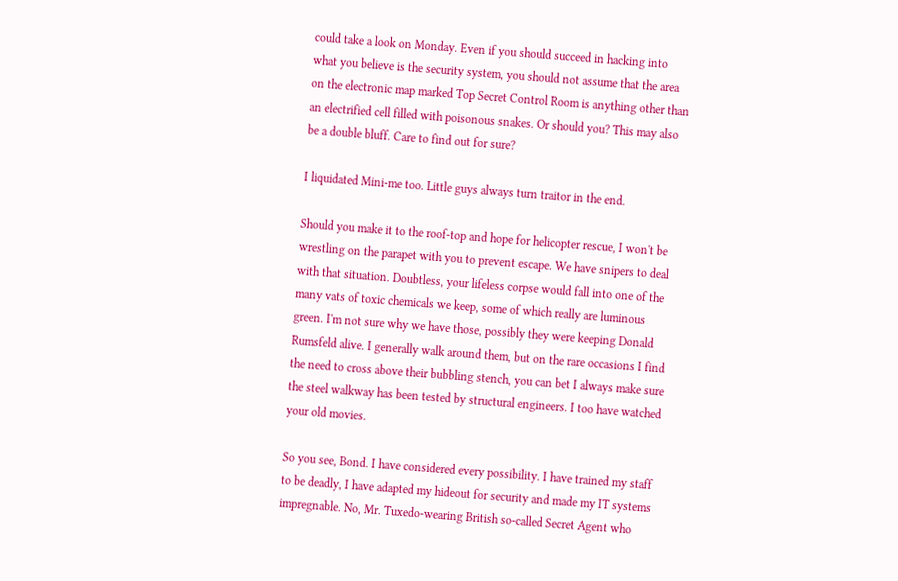could take a look on Monday. Even if you should succeed in hacking into what you believe is the security system, you should not assume that the area on the electronic map marked Top Secret Control Room is anything other than an electrified cell filled with poisonous snakes. Or should you? This may also be a double bluff. Care to find out for sure?

I liquidated Mini-me too. Little guys always turn traitor in the end.

Should you make it to the roof-top and hope for helicopter rescue, I won't be wrestling on the parapet with you to prevent escape. We have snipers to deal with that situation. Doubtless, your lifeless corpse would fall into one of the many vats of toxic chemicals we keep, some of which really are luminous green. I'm not sure why we have those, possibly they were keeping Donald Rumsfeld alive. I generally walk around them, but on the rare occasions I find the need to cross above their bubbling stench, you can bet I always make sure the steel walkway has been tested by structural engineers. I too have watched your old movies.

So you see, Bond. I have considered every possibility. I have trained my staff to be deadly, I have adapted my hideout for security and made my IT systems impregnable. No, Mr. Tuxedo-wearing British so-called Secret Agent who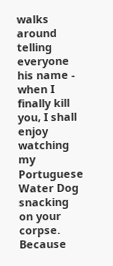walks around telling everyone his name - when I finally kill you, I shall enjoy watching my Portuguese Water Dog snacking on your corpse. Because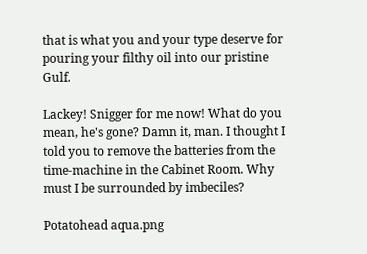that is what you and your type deserve for pouring your filthy oil into our pristine Gulf.

Lackey! Snigger for me now! What do you mean, he's gone? Damn it, man. I thought I told you to remove the batteries from the time-machine in the Cabinet Room. Why must I be surrounded by imbeciles?

Potatohead aqua.png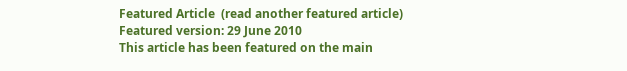Featured Article  (read another featured article) Featured version: 29 June 2010
This article has been featured on the main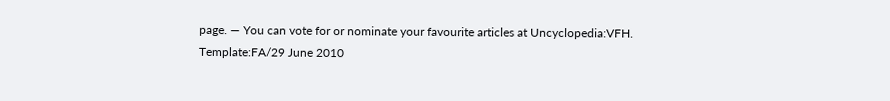page. — You can vote for or nominate your favourite articles at Uncyclopedia:VFH.
Template:FA/29 June 2010